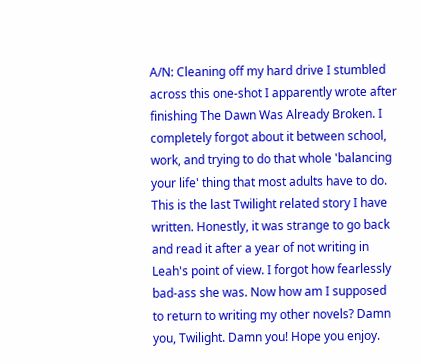A/N: Cleaning off my hard drive I stumbled across this one-shot I apparently wrote after finishing The Dawn Was Already Broken. I completely forgot about it between school, work, and trying to do that whole 'balancing your life' thing that most adults have to do. This is the last Twilight related story I have written. Honestly, it was strange to go back and read it after a year of not writing in Leah's point of view. I forgot how fearlessly bad-ass she was. Now how am I supposed to return to writing my other novels? Damn you, Twilight. Damn you! Hope you enjoy.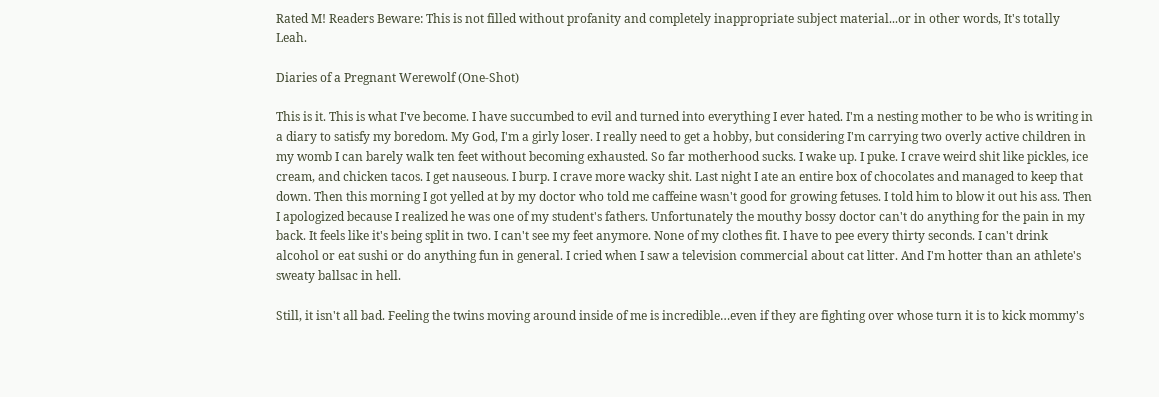Rated M! Readers Beware: This is not filled without profanity and completely inappropriate subject material...or in other words, It's totally Leah.

Diaries of a Pregnant Werewolf (One-Shot)

This is it. This is what I've become. I have succumbed to evil and turned into everything I ever hated. I'm a nesting mother to be who is writing in a diary to satisfy my boredom. My God, I'm a girly loser. I really need to get a hobby, but considering I'm carrying two overly active children in my womb I can barely walk ten feet without becoming exhausted. So far motherhood sucks. I wake up. I puke. I crave weird shit like pickles, ice cream, and chicken tacos. I get nauseous. I burp. I crave more wacky shit. Last night I ate an entire box of chocolates and managed to keep that down. Then this morning I got yelled at by my doctor who told me caffeine wasn't good for growing fetuses. I told him to blow it out his ass. Then I apologized because I realized he was one of my student's fathers. Unfortunately the mouthy bossy doctor can't do anything for the pain in my back. It feels like it's being split in two. I can't see my feet anymore. None of my clothes fit. I have to pee every thirty seconds. I can't drink alcohol or eat sushi or do anything fun in general. I cried when I saw a television commercial about cat litter. And I'm hotter than an athlete's sweaty ballsac in hell.

Still, it isn't all bad. Feeling the twins moving around inside of me is incredible…even if they are fighting over whose turn it is to kick mommy's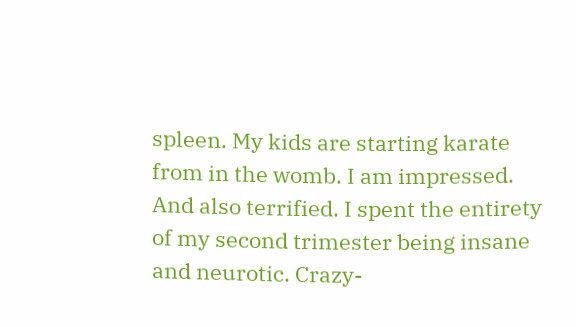spleen. My kids are starting karate from in the womb. I am impressed. And also terrified. I spent the entirety of my second trimester being insane and neurotic. Crazy-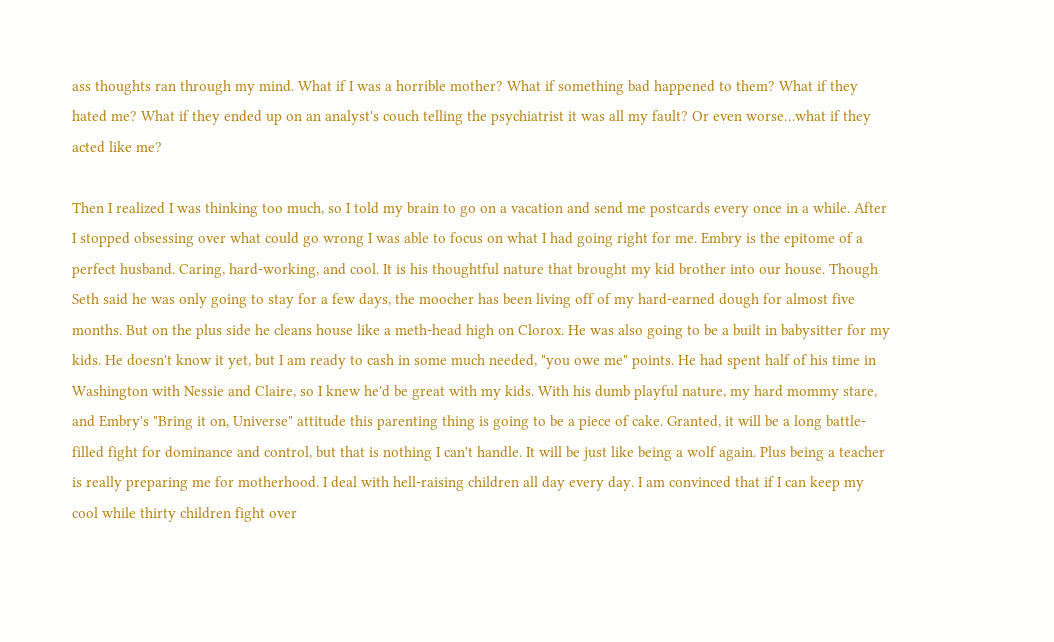ass thoughts ran through my mind. What if I was a horrible mother? What if something bad happened to them? What if they hated me? What if they ended up on an analyst's couch telling the psychiatrist it was all my fault? Or even worse…what if they acted like me?

Then I realized I was thinking too much, so I told my brain to go on a vacation and send me postcards every once in a while. After I stopped obsessing over what could go wrong I was able to focus on what I had going right for me. Embry is the epitome of a perfect husband. Caring, hard-working, and cool. It is his thoughtful nature that brought my kid brother into our house. Though Seth said he was only going to stay for a few days, the moocher has been living off of my hard-earned dough for almost five months. But on the plus side he cleans house like a meth-head high on Clorox. He was also going to be a built in babysitter for my kids. He doesn't know it yet, but I am ready to cash in some much needed, "you owe me" points. He had spent half of his time in Washington with Nessie and Claire, so I knew he'd be great with my kids. With his dumb playful nature, my hard mommy stare, and Embry's "Bring it on, Universe" attitude this parenting thing is going to be a piece of cake. Granted, it will be a long battle-filled fight for dominance and control, but that is nothing I can't handle. It will be just like being a wolf again. Plus being a teacher is really preparing me for motherhood. I deal with hell-raising children all day every day. I am convinced that if I can keep my cool while thirty children fight over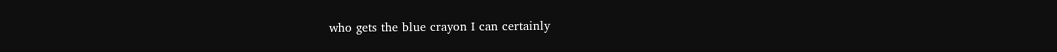who gets the blue crayon I can certainly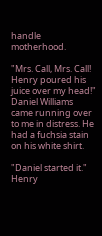handle motherhood.

"Mrs. Call, Mrs. Call! Henry poured his juice over my head!" Daniel Williams came running over to me in distress. He had a fuchsia stain on his white shirt.

"Daniel started it." Henry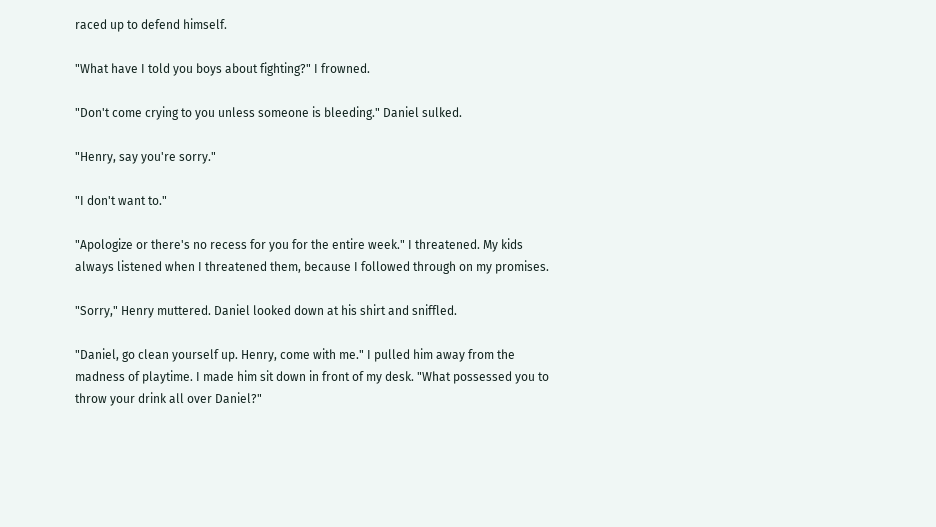raced up to defend himself.

"What have I told you boys about fighting?" I frowned.

"Don't come crying to you unless someone is bleeding." Daniel sulked.

"Henry, say you're sorry."

"I don't want to."

"Apologize or there's no recess for you for the entire week." I threatened. My kids always listened when I threatened them, because I followed through on my promises.

"Sorry," Henry muttered. Daniel looked down at his shirt and sniffled.

"Daniel, go clean yourself up. Henry, come with me." I pulled him away from the madness of playtime. I made him sit down in front of my desk. "What possessed you to throw your drink all over Daniel?"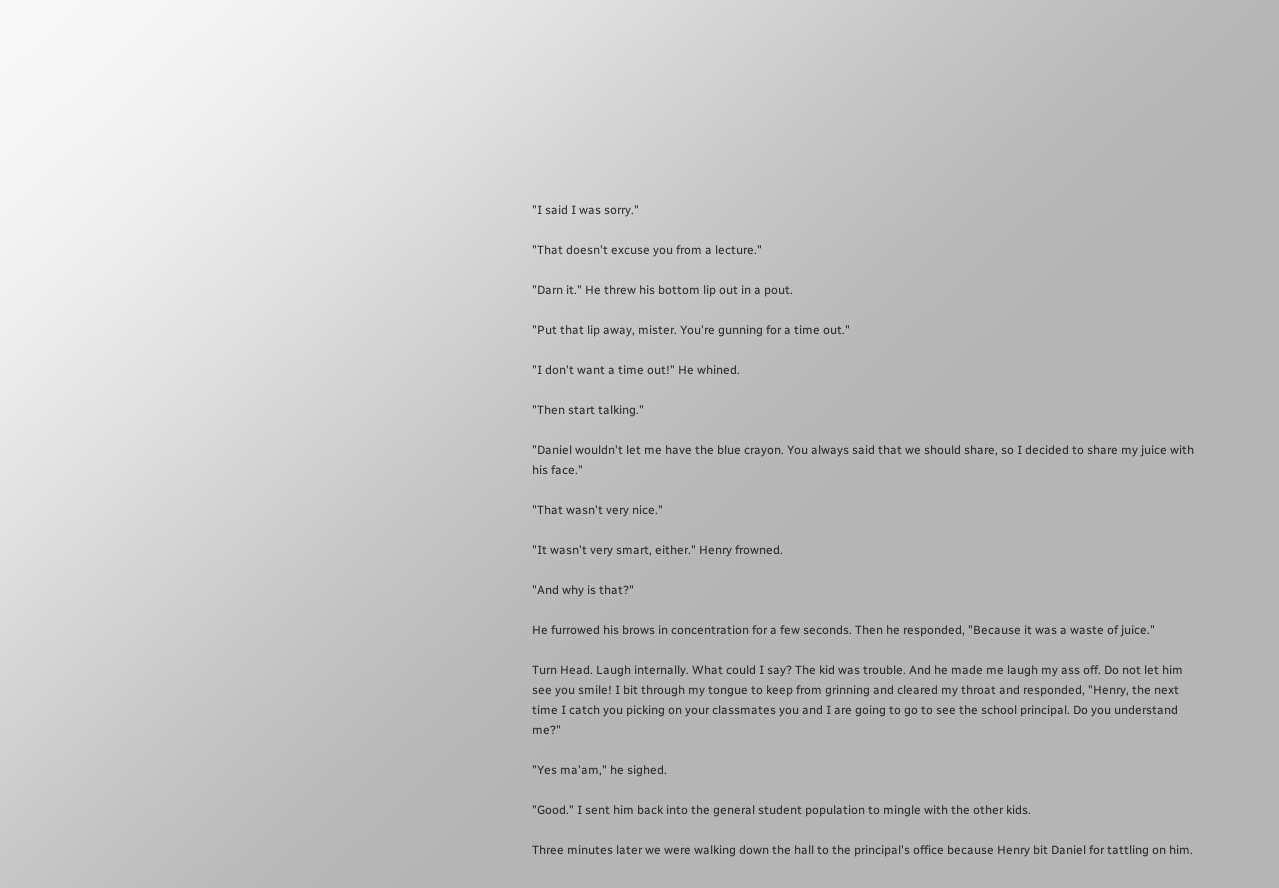"I said I was sorry."

"That doesn't excuse you from a lecture."

"Darn it." He threw his bottom lip out in a pout.

"Put that lip away, mister. You're gunning for a time out."

"I don't want a time out!" He whined.

"Then start talking."

"Daniel wouldn't let me have the blue crayon. You always said that we should share, so I decided to share my juice with his face."

"That wasn't very nice."

"It wasn't very smart, either." Henry frowned.

"And why is that?"

He furrowed his brows in concentration for a few seconds. Then he responded, "Because it was a waste of juice."

Turn Head. Laugh internally. What could I say? The kid was trouble. And he made me laugh my ass off. Do not let him see you smile! I bit through my tongue to keep from grinning and cleared my throat and responded, "Henry, the next time I catch you picking on your classmates you and I are going to go to see the school principal. Do you understand me?"

"Yes ma'am," he sighed.

"Good." I sent him back into the general student population to mingle with the other kids.

Three minutes later we were walking down the hall to the principal's office because Henry bit Daniel for tattling on him.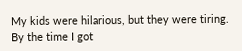My kids were hilarious, but they were tiring. By the time I got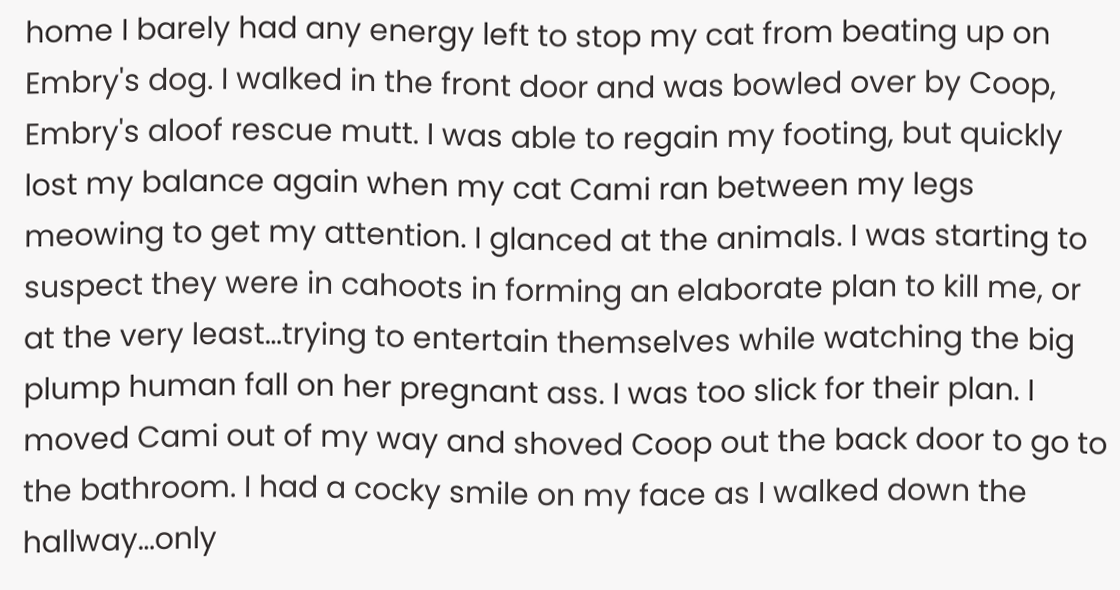home I barely had any energy left to stop my cat from beating up on Embry's dog. I walked in the front door and was bowled over by Coop, Embry's aloof rescue mutt. I was able to regain my footing, but quickly lost my balance again when my cat Cami ran between my legs meowing to get my attention. I glanced at the animals. I was starting to suspect they were in cahoots in forming an elaborate plan to kill me, or at the very least…trying to entertain themselves while watching the big plump human fall on her pregnant ass. I was too slick for their plan. I moved Cami out of my way and shoved Coop out the back door to go to the bathroom. I had a cocky smile on my face as I walked down the hallway…only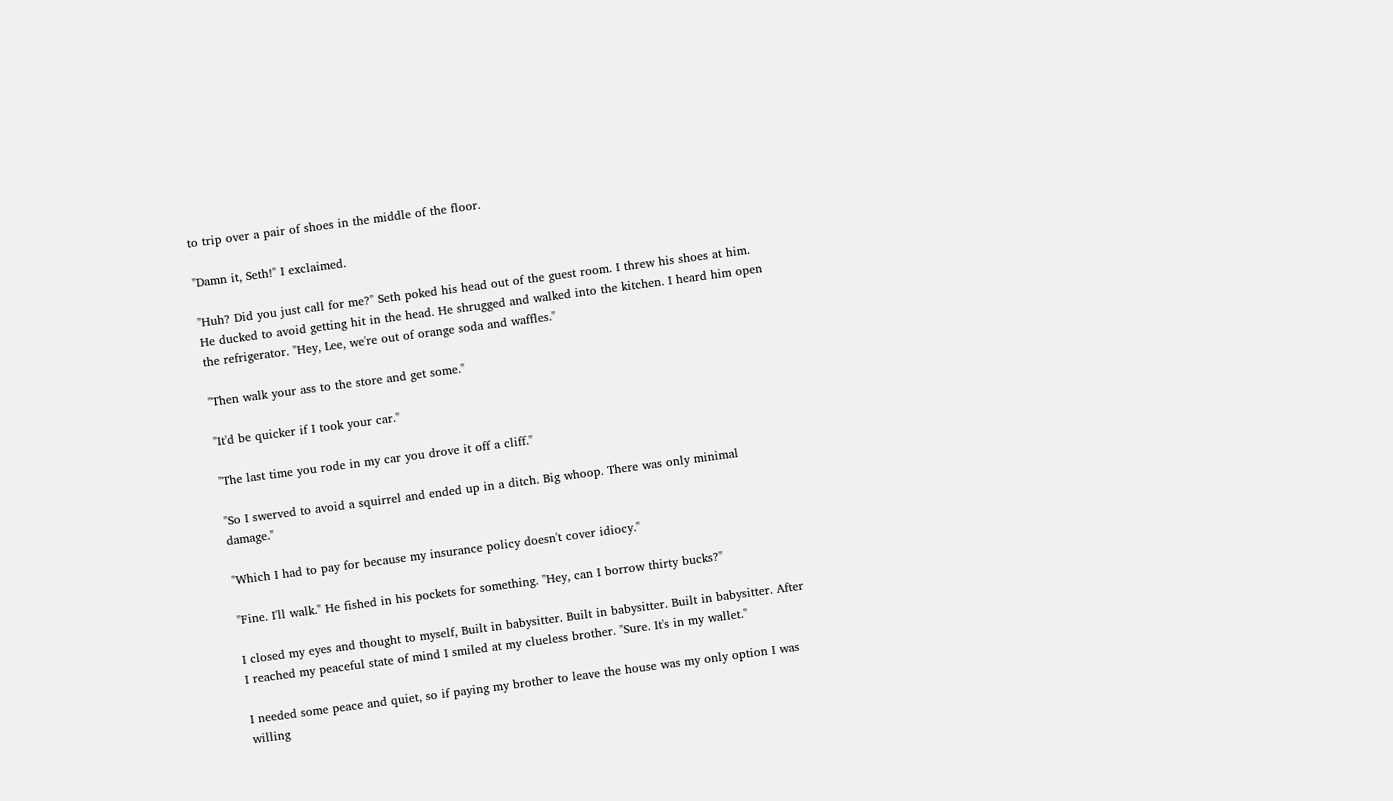to trip over a pair of shoes in the middle of the floor.

"Damn it, Seth!" I exclaimed.

"Huh? Did you just call for me?" Seth poked his head out of the guest room. I threw his shoes at him. He ducked to avoid getting hit in the head. He shrugged and walked into the kitchen. I heard him open the refrigerator. "Hey, Lee, we're out of orange soda and waffles."

"Then walk your ass to the store and get some."

"It'd be quicker if I took your car."

"The last time you rode in my car you drove it off a cliff."

"So I swerved to avoid a squirrel and ended up in a ditch. Big whoop. There was only minimal damage."

"Which I had to pay for because my insurance policy doesn't cover idiocy."

"Fine. I'll walk." He fished in his pockets for something. "Hey, can I borrow thirty bucks?"

I closed my eyes and thought to myself, Built in babysitter. Built in babysitter. Built in babysitter. After I reached my peaceful state of mind I smiled at my clueless brother. "Sure. It's in my wallet."

I needed some peace and quiet, so if paying my brother to leave the house was my only option I was willing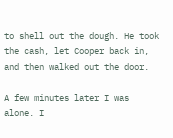to shell out the dough. He took the cash, let Cooper back in, and then walked out the door.

A few minutes later I was alone. I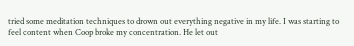tried some meditation techniques to drown out everything negative in my life. I was starting to feel content when Coop broke my concentration. He let out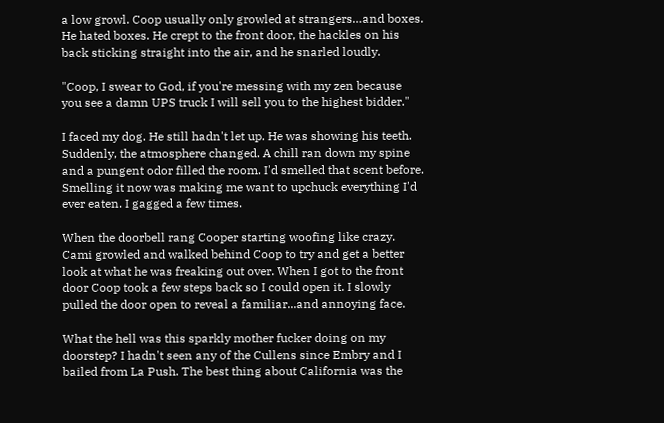a low growl. Coop usually only growled at strangers…and boxes. He hated boxes. He crept to the front door, the hackles on his back sticking straight into the air, and he snarled loudly.

"Coop, I swear to God, if you're messing with my zen because you see a damn UPS truck I will sell you to the highest bidder."

I faced my dog. He still hadn't let up. He was showing his teeth. Suddenly, the atmosphere changed. A chill ran down my spine and a pungent odor filled the room. I'd smelled that scent before. Smelling it now was making me want to upchuck everything I'd ever eaten. I gagged a few times.

When the doorbell rang Cooper starting woofing like crazy. Cami growled and walked behind Coop to try and get a better look at what he was freaking out over. When I got to the front door Coop took a few steps back so I could open it. I slowly pulled the door open to reveal a familiar...and annoying face.

What the hell was this sparkly mother fucker doing on my doorstep? I hadn't seen any of the Cullens since Embry and I bailed from La Push. The best thing about California was the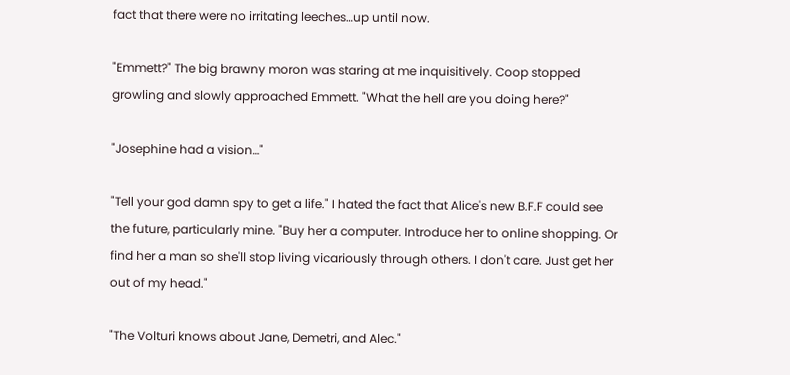fact that there were no irritating leeches…up until now.

"Emmett?" The big brawny moron was staring at me inquisitively. Coop stopped growling and slowly approached Emmett. "What the hell are you doing here?"

"Josephine had a vision…"

"Tell your god damn spy to get a life." I hated the fact that Alice's new B.F.F could see the future, particularly mine. "Buy her a computer. Introduce her to online shopping. Or find her a man so she'll stop living vicariously through others. I don't care. Just get her out of my head."

"The Volturi knows about Jane, Demetri, and Alec."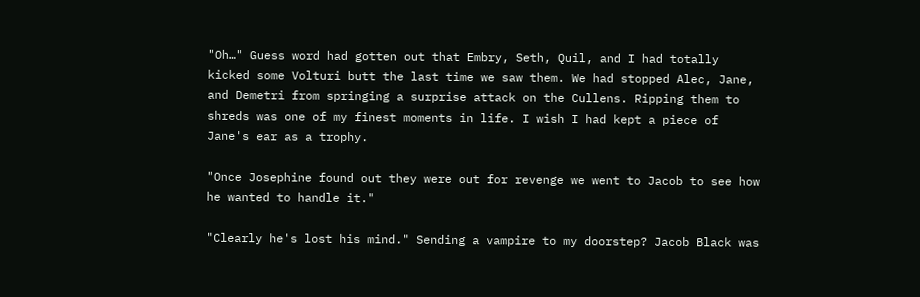"Oh…" Guess word had gotten out that Embry, Seth, Quil, and I had totally kicked some Volturi butt the last time we saw them. We had stopped Alec, Jane, and Demetri from springing a surprise attack on the Cullens. Ripping them to shreds was one of my finest moments in life. I wish I had kept a piece of Jane's ear as a trophy.

"Once Josephine found out they were out for revenge we went to Jacob to see how he wanted to handle it."

"Clearly he's lost his mind." Sending a vampire to my doorstep? Jacob Black was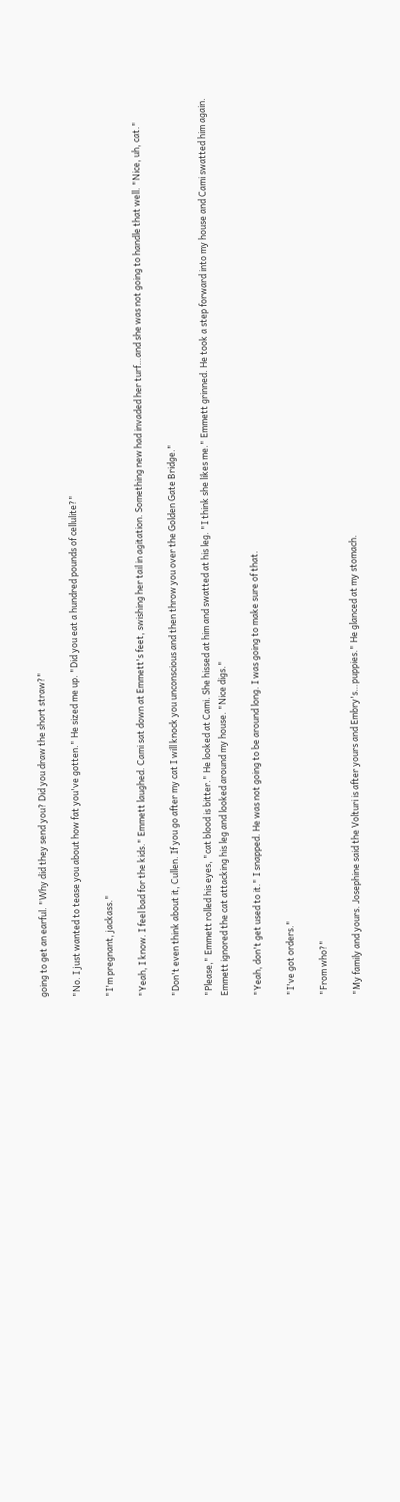going to get an earful. "Why did they send you? Did you draw the short straw?"

"No. I just wanted to tease you about how fat you've gotten." He sized me up. "Did you eat a hundred pounds of cellulite?"

"I'm pregnant, jackass."

"Yeah, I know. I feel bad for the kids." Emmett laughed. Cami sat down at Emmett's feet, swishing her tail in agitation. Something new had invaded her turf…and she was not going to handle that well. "Nice, uh, cat."

"Don't even think about it, Cullen. If you go after my cat I will knock you unconscious and then throw you over the Golden Gate Bridge."

"Please," Emmett rolled his eyes, "cat blood is bitter." He looked at Cami. She hissed at him and swatted at his leg. "I think she likes me." Emmett grinned. He took a step forward into my house and Cami swatted him again. Emmett ignored the cat attacking his leg and looked around my house. "Nice digs."

"Yeah, don't get used to it." I snapped. He was not going to be around long. I was going to make sure of that.

"I've got orders."

"From who?"

"My family and yours. Josephine said the Volturi is after yours and Embry's…puppies." He glanced at my stomach.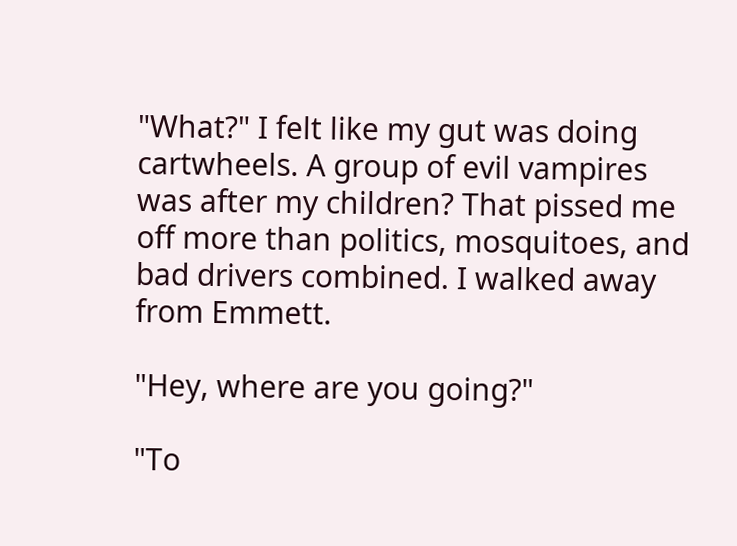"What?" I felt like my gut was doing cartwheels. A group of evil vampires was after my children? That pissed me off more than politics, mosquitoes, and bad drivers combined. I walked away from Emmett.

"Hey, where are you going?"

"To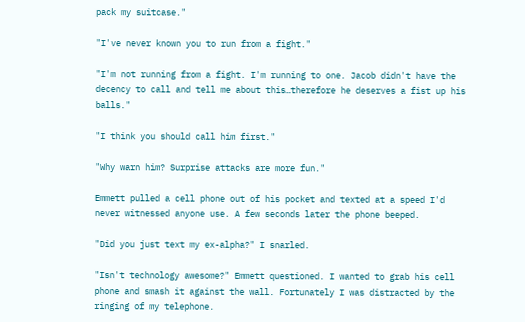pack my suitcase."

"I've never known you to run from a fight."

"I'm not running from a fight. I'm running to one. Jacob didn't have the decency to call and tell me about this…therefore he deserves a fist up his balls."

"I think you should call him first."

"Why warn him? Surprise attacks are more fun."

Emmett pulled a cell phone out of his pocket and texted at a speed I'd never witnessed anyone use. A few seconds later the phone beeped.

"Did you just text my ex-alpha?" I snarled.

"Isn't technology awesome?" Emmett questioned. I wanted to grab his cell phone and smash it against the wall. Fortunately I was distracted by the ringing of my telephone.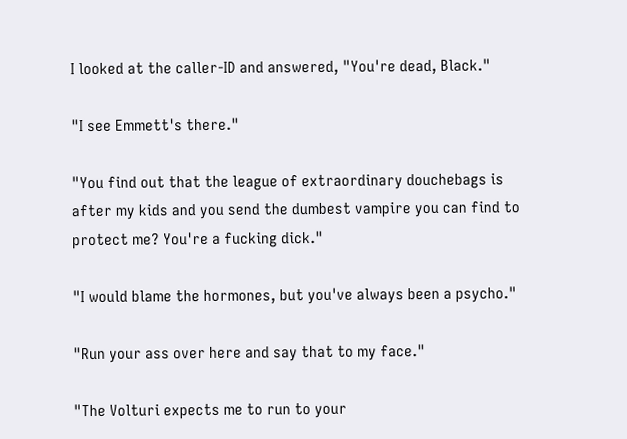I looked at the caller-ID and answered, "You're dead, Black."

"I see Emmett's there."

"You find out that the league of extraordinary douchebags is after my kids and you send the dumbest vampire you can find to protect me? You're a fucking dick."

"I would blame the hormones, but you've always been a psycho."

"Run your ass over here and say that to my face."

"The Volturi expects me to run to your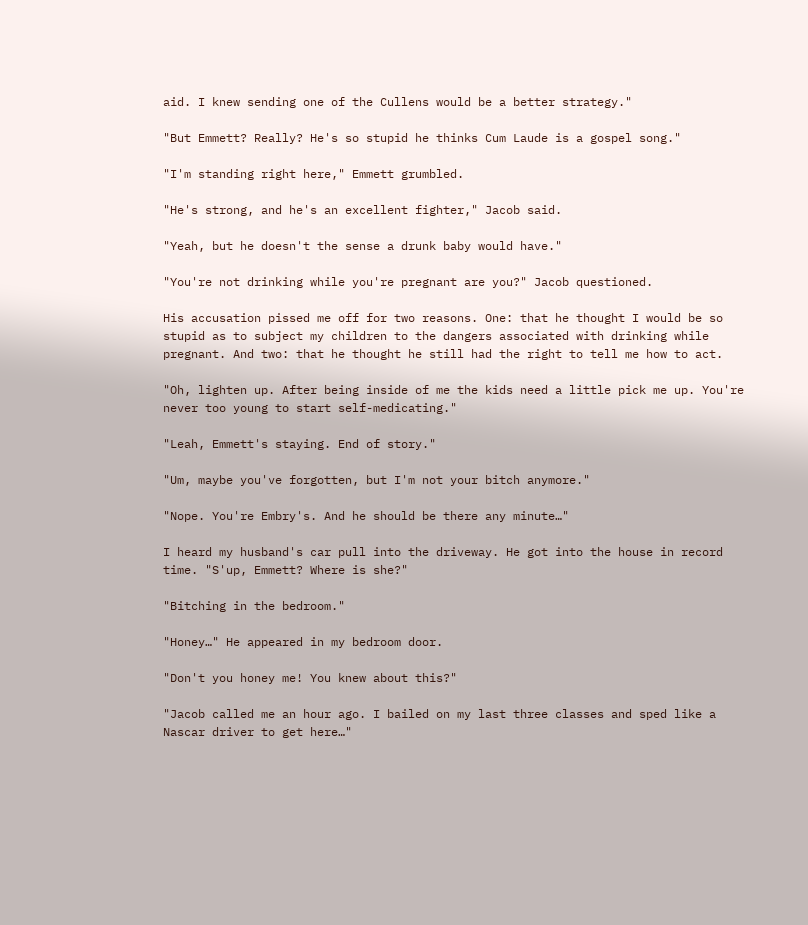aid. I knew sending one of the Cullens would be a better strategy."

"But Emmett? Really? He's so stupid he thinks Cum Laude is a gospel song."

"I'm standing right here," Emmett grumbled.

"He's strong, and he's an excellent fighter," Jacob said.

"Yeah, but he doesn't the sense a drunk baby would have."

"You're not drinking while you're pregnant are you?" Jacob questioned.

His accusation pissed me off for two reasons. One: that he thought I would be so stupid as to subject my children to the dangers associated with drinking while pregnant. And two: that he thought he still had the right to tell me how to act.

"Oh, lighten up. After being inside of me the kids need a little pick me up. You're never too young to start self-medicating."

"Leah, Emmett's staying. End of story."

"Um, maybe you've forgotten, but I'm not your bitch anymore."

"Nope. You're Embry's. And he should be there any minute…"

I heard my husband's car pull into the driveway. He got into the house in record time. "S'up, Emmett? Where is she?"

"Bitching in the bedroom."

"Honey…" He appeared in my bedroom door.

"Don't you honey me! You knew about this?"

"Jacob called me an hour ago. I bailed on my last three classes and sped like a Nascar driver to get here…"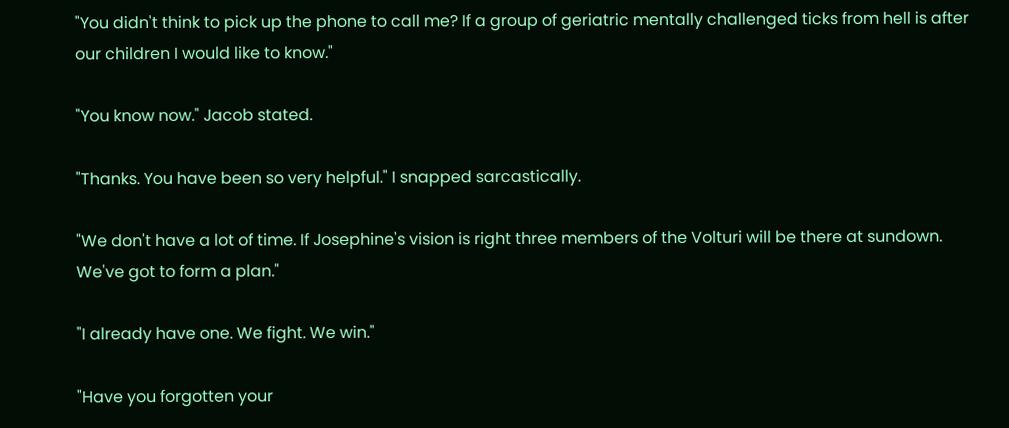"You didn't think to pick up the phone to call me? If a group of geriatric mentally challenged ticks from hell is after our children I would like to know."

"You know now." Jacob stated.

"Thanks. You have been so very helpful." I snapped sarcastically.

"We don't have a lot of time. If Josephine's vision is right three members of the Volturi will be there at sundown. We've got to form a plan."

"I already have one. We fight. We win."

"Have you forgotten your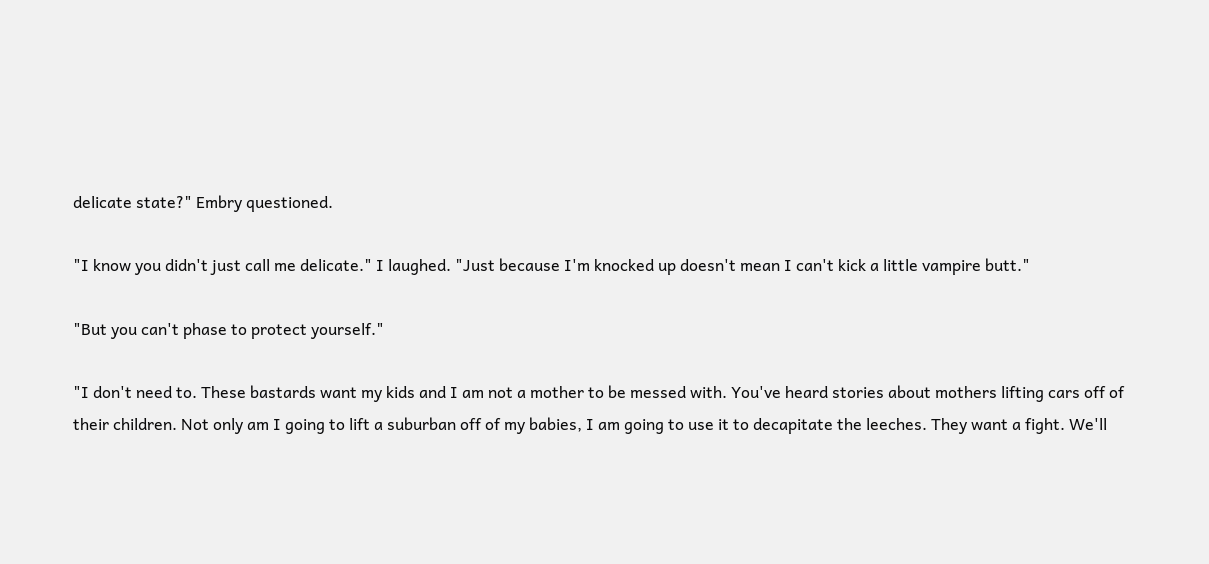delicate state?" Embry questioned.

"I know you didn't just call me delicate." I laughed. "Just because I'm knocked up doesn't mean I can't kick a little vampire butt."

"But you can't phase to protect yourself."

"I don't need to. These bastards want my kids and I am not a mother to be messed with. You've heard stories about mothers lifting cars off of their children. Not only am I going to lift a suburban off of my babies, I am going to use it to decapitate the leeches. They want a fight. We'll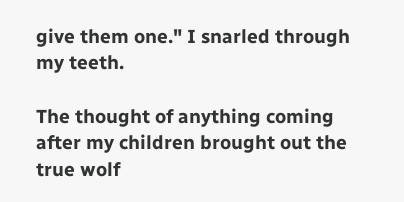give them one." I snarled through my teeth.

The thought of anything coming after my children brought out the true wolf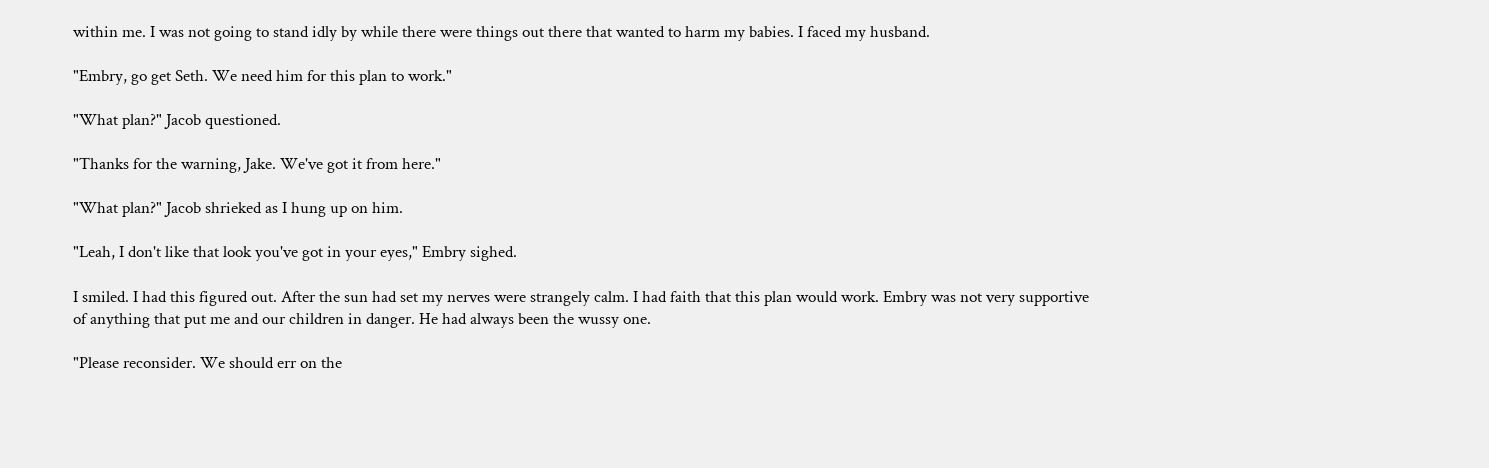within me. I was not going to stand idly by while there were things out there that wanted to harm my babies. I faced my husband.

"Embry, go get Seth. We need him for this plan to work."

"What plan?" Jacob questioned.

"Thanks for the warning, Jake. We've got it from here."

"What plan?" Jacob shrieked as I hung up on him.

"Leah, I don't like that look you've got in your eyes," Embry sighed.

I smiled. I had this figured out. After the sun had set my nerves were strangely calm. I had faith that this plan would work. Embry was not very supportive of anything that put me and our children in danger. He had always been the wussy one.

"Please reconsider. We should err on the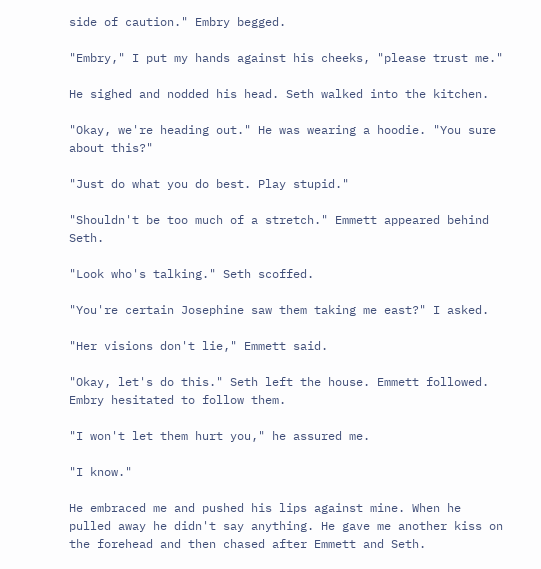side of caution." Embry begged.

"Embry," I put my hands against his cheeks, "please trust me."

He sighed and nodded his head. Seth walked into the kitchen.

"Okay, we're heading out." He was wearing a hoodie. "You sure about this?"

"Just do what you do best. Play stupid."

"Shouldn't be too much of a stretch." Emmett appeared behind Seth.

"Look who's talking." Seth scoffed.

"You're certain Josephine saw them taking me east?" I asked.

"Her visions don't lie," Emmett said.

"Okay, let's do this." Seth left the house. Emmett followed. Embry hesitated to follow them.

"I won't let them hurt you," he assured me.

"I know."

He embraced me and pushed his lips against mine. When he pulled away he didn't say anything. He gave me another kiss on the forehead and then chased after Emmett and Seth.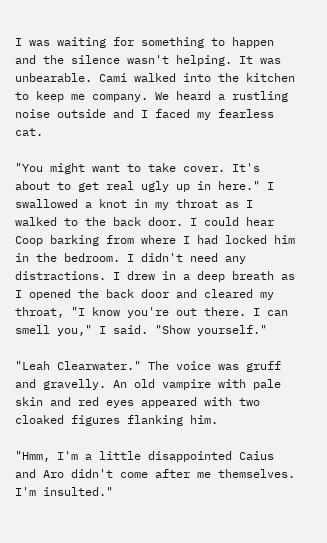I was waiting for something to happen and the silence wasn't helping. It was unbearable. Cami walked into the kitchen to keep me company. We heard a rustling noise outside and I faced my fearless cat.

"You might want to take cover. It's about to get real ugly up in here." I swallowed a knot in my throat as I walked to the back door. I could hear Coop barking from where I had locked him in the bedroom. I didn't need any distractions. I drew in a deep breath as I opened the back door and cleared my throat, "I know you're out there. I can smell you," I said. "Show yourself."

"Leah Clearwater." The voice was gruff and gravelly. An old vampire with pale skin and red eyes appeared with two cloaked figures flanking him.

"Hmm, I'm a little disappointed Caius and Aro didn't come after me themselves. I'm insulted."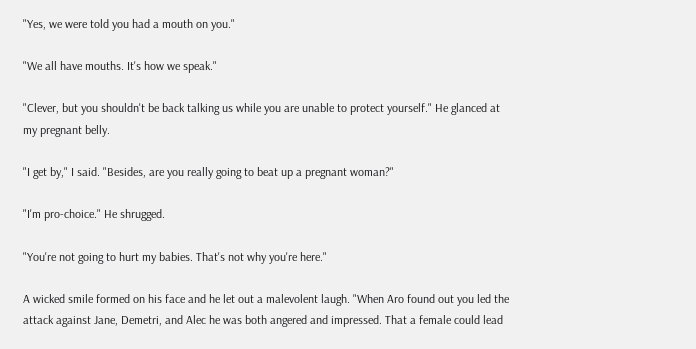"Yes, we were told you had a mouth on you."

"We all have mouths. It's how we speak."

"Clever, but you shouldn't be back talking us while you are unable to protect yourself." He glanced at my pregnant belly.

"I get by," I said. "Besides, are you really going to beat up a pregnant woman?"

"I'm pro-choice." He shrugged.

"You're not going to hurt my babies. That's not why you're here."

A wicked smile formed on his face and he let out a malevolent laugh. "When Aro found out you led the attack against Jane, Demetri, and Alec he was both angered and impressed. That a female could lead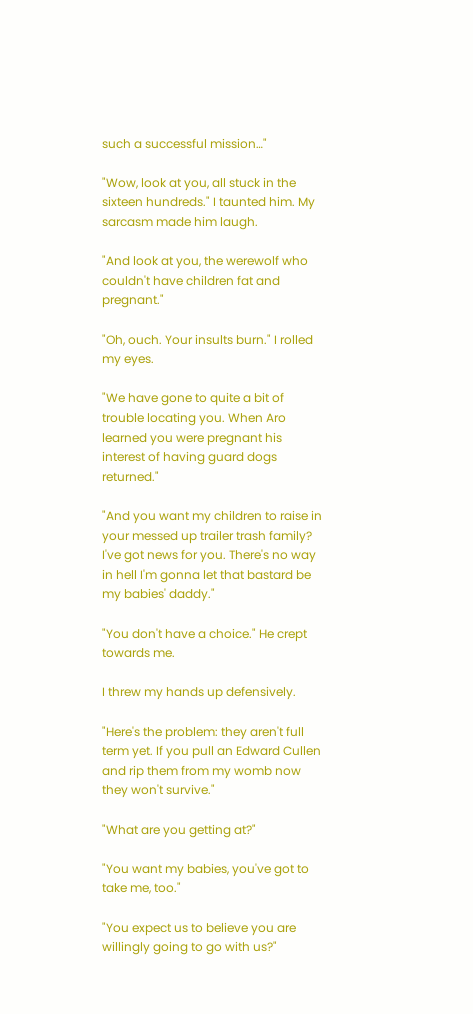such a successful mission…"

"Wow, look at you, all stuck in the sixteen hundreds." I taunted him. My sarcasm made him laugh.

"And look at you, the werewolf who couldn't have children fat and pregnant."

"Oh, ouch. Your insults burn." I rolled my eyes.

"We have gone to quite a bit of trouble locating you. When Aro learned you were pregnant his interest of having guard dogs returned."

"And you want my children to raise in your messed up trailer trash family? I've got news for you. There's no way in hell I'm gonna let that bastard be my babies' daddy."

"You don't have a choice." He crept towards me.

I threw my hands up defensively.

"Here's the problem: they aren't full term yet. If you pull an Edward Cullen and rip them from my womb now they won't survive."

"What are you getting at?"

"You want my babies, you've got to take me, too."

"You expect us to believe you are willingly going to go with us?"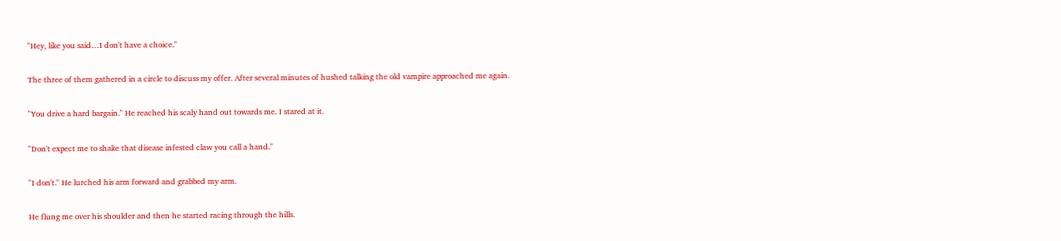"Hey, like you said…I don't have a choice."

The three of them gathered in a circle to discuss my offer. After several minutes of hushed talking the old vampire approached me again.

"You drive a hard bargain." He reached his scaly hand out towards me. I stared at it.

"Don't expect me to shake that disease infested claw you call a hand."

"I don't." He lurched his arm forward and grabbed my arm.

He flung me over his shoulder and then he started racing through the hills.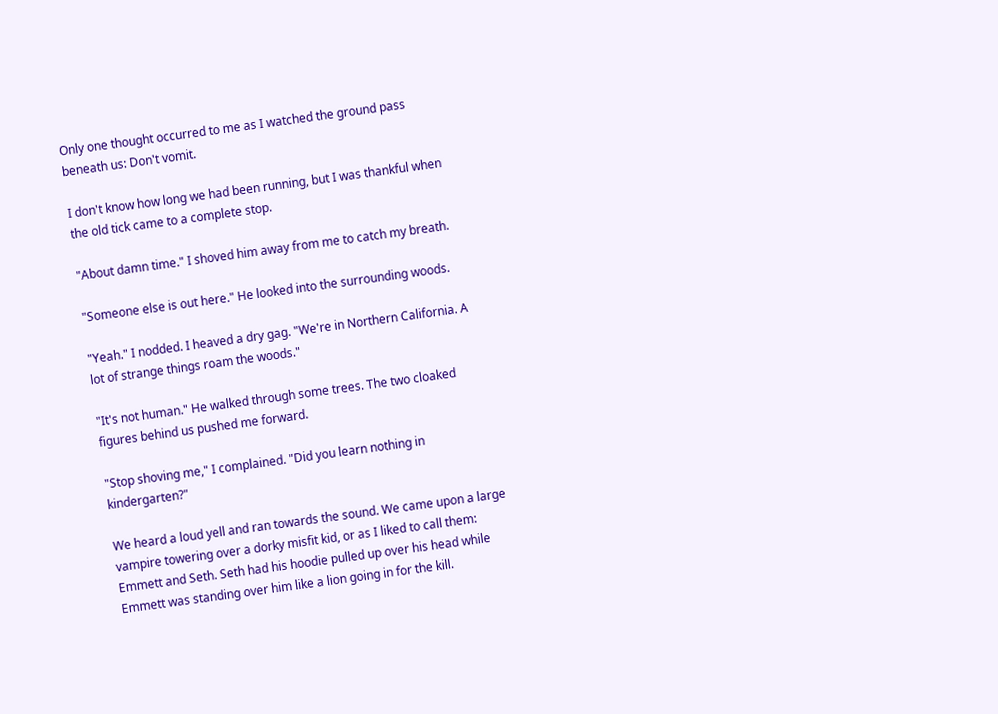Only one thought occurred to me as I watched the ground pass beneath us: Don't vomit.

I don't know how long we had been running, but I was thankful when the old tick came to a complete stop.

"About damn time." I shoved him away from me to catch my breath.

"Someone else is out here." He looked into the surrounding woods.

"Yeah." I nodded. I heaved a dry gag. "We're in Northern California. A lot of strange things roam the woods."

"It's not human." He walked through some trees. The two cloaked figures behind us pushed me forward.

"Stop shoving me," I complained. "Did you learn nothing in kindergarten?"

We heard a loud yell and ran towards the sound. We came upon a large vampire towering over a dorky misfit kid, or as I liked to call them: Emmett and Seth. Seth had his hoodie pulled up over his head while Emmett was standing over him like a lion going in for the kill.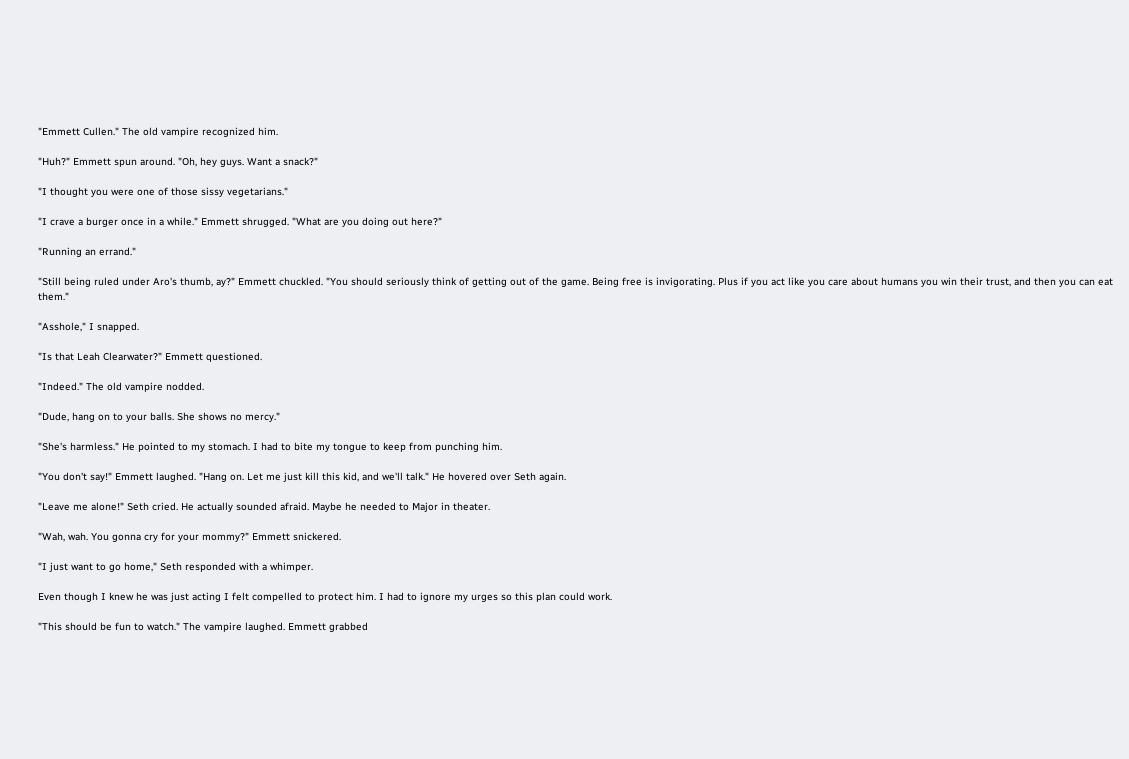"Emmett Cullen." The old vampire recognized him.

"Huh?" Emmett spun around. "Oh, hey guys. Want a snack?"

"I thought you were one of those sissy vegetarians."

"I crave a burger once in a while." Emmett shrugged. "What are you doing out here?"

"Running an errand."

"Still being ruled under Aro's thumb, ay?" Emmett chuckled. "You should seriously think of getting out of the game. Being free is invigorating. Plus if you act like you care about humans you win their trust, and then you can eat them."

"Asshole," I snapped.

"Is that Leah Clearwater?" Emmett questioned.

"Indeed." The old vampire nodded.

"Dude, hang on to your balls. She shows no mercy."

"She's harmless." He pointed to my stomach. I had to bite my tongue to keep from punching him.

"You don't say!" Emmett laughed. "Hang on. Let me just kill this kid, and we'll talk." He hovered over Seth again.

"Leave me alone!" Seth cried. He actually sounded afraid. Maybe he needed to Major in theater.

"Wah, wah. You gonna cry for your mommy?" Emmett snickered.

"I just want to go home," Seth responded with a whimper.

Even though I knew he was just acting I felt compelled to protect him. I had to ignore my urges so this plan could work.

"This should be fun to watch." The vampire laughed. Emmett grabbed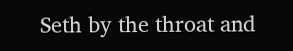Seth by the throat and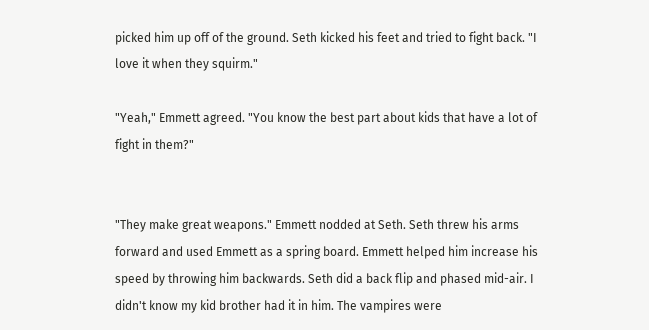picked him up off of the ground. Seth kicked his feet and tried to fight back. "I love it when they squirm."

"Yeah," Emmett agreed. "You know the best part about kids that have a lot of fight in them?"


"They make great weapons." Emmett nodded at Seth. Seth threw his arms forward and used Emmett as a spring board. Emmett helped him increase his speed by throwing him backwards. Seth did a back flip and phased mid-air. I didn't know my kid brother had it in him. The vampires were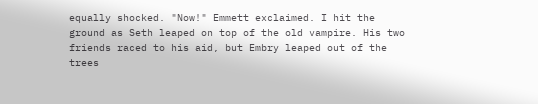equally shocked. "Now!" Emmett exclaimed. I hit the ground as Seth leaped on top of the old vampire. His two friends raced to his aid, but Embry leaped out of the trees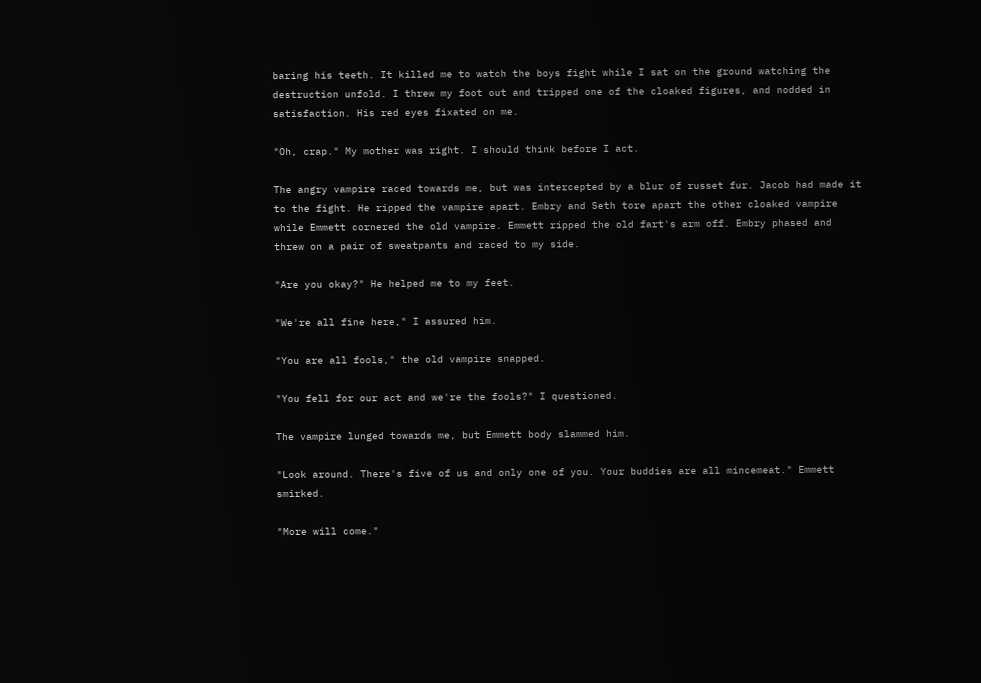baring his teeth. It killed me to watch the boys fight while I sat on the ground watching the destruction unfold. I threw my foot out and tripped one of the cloaked figures, and nodded in satisfaction. His red eyes fixated on me.

"Oh, crap." My mother was right. I should think before I act.

The angry vampire raced towards me, but was intercepted by a blur of russet fur. Jacob had made it to the fight. He ripped the vampire apart. Embry and Seth tore apart the other cloaked vampire while Emmett cornered the old vampire. Emmett ripped the old fart's arm off. Embry phased and threw on a pair of sweatpants and raced to my side.

"Are you okay?" He helped me to my feet.

"We're all fine here," I assured him.

"You are all fools," the old vampire snapped.

"You fell for our act and we're the fools?" I questioned.

The vampire lunged towards me, but Emmett body slammed him.

"Look around. There's five of us and only one of you. Your buddies are all mincemeat." Emmett smirked.

"More will come."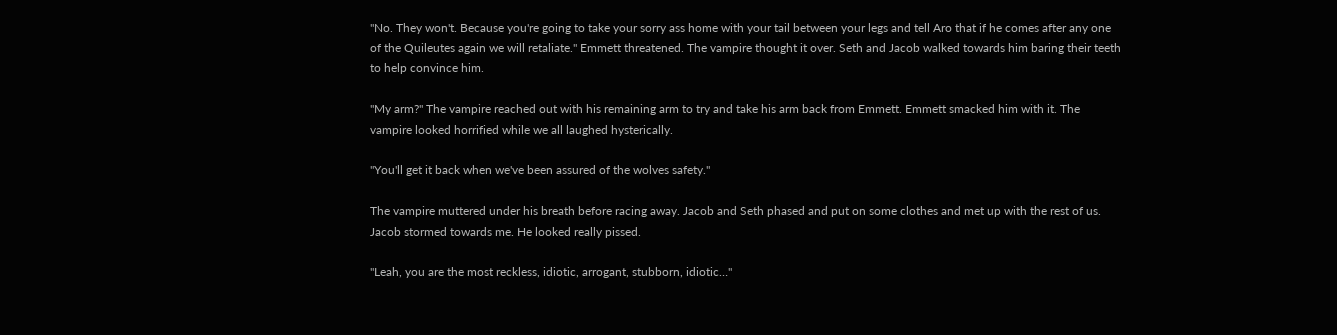"No. They won't. Because you're going to take your sorry ass home with your tail between your legs and tell Aro that if he comes after any one of the Quileutes again we will retaliate." Emmett threatened. The vampire thought it over. Seth and Jacob walked towards him baring their teeth to help convince him.

"My arm?" The vampire reached out with his remaining arm to try and take his arm back from Emmett. Emmett smacked him with it. The vampire looked horrified while we all laughed hysterically.

"You'll get it back when we've been assured of the wolves safety."

The vampire muttered under his breath before racing away. Jacob and Seth phased and put on some clothes and met up with the rest of us. Jacob stormed towards me. He looked really pissed.

"Leah, you are the most reckless, idiotic, arrogant, stubborn, idiotic…"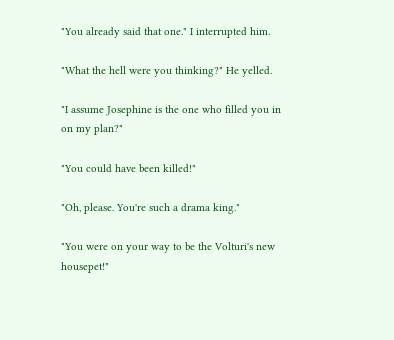"You already said that one." I interrupted him.

"What the hell were you thinking?" He yelled.

"I assume Josephine is the one who filled you in on my plan?"

"You could have been killed!"

"Oh, please. You're such a drama king."

"You were on your way to be the Volturi's new housepet!"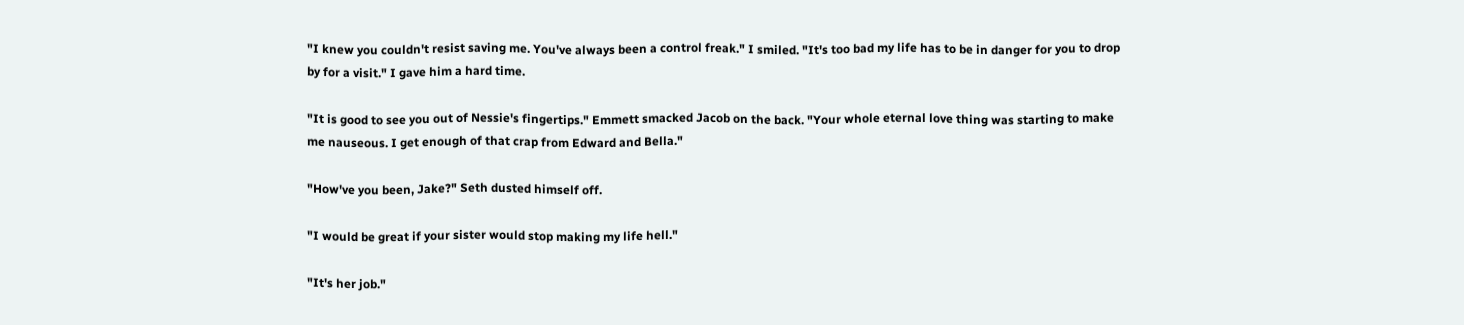"I knew you couldn't resist saving me. You've always been a control freak." I smiled. "It's too bad my life has to be in danger for you to drop by for a visit." I gave him a hard time.

"It is good to see you out of Nessie's fingertips." Emmett smacked Jacob on the back. "Your whole eternal love thing was starting to make me nauseous. I get enough of that crap from Edward and Bella."

"How've you been, Jake?" Seth dusted himself off.

"I would be great if your sister would stop making my life hell."

"It's her job."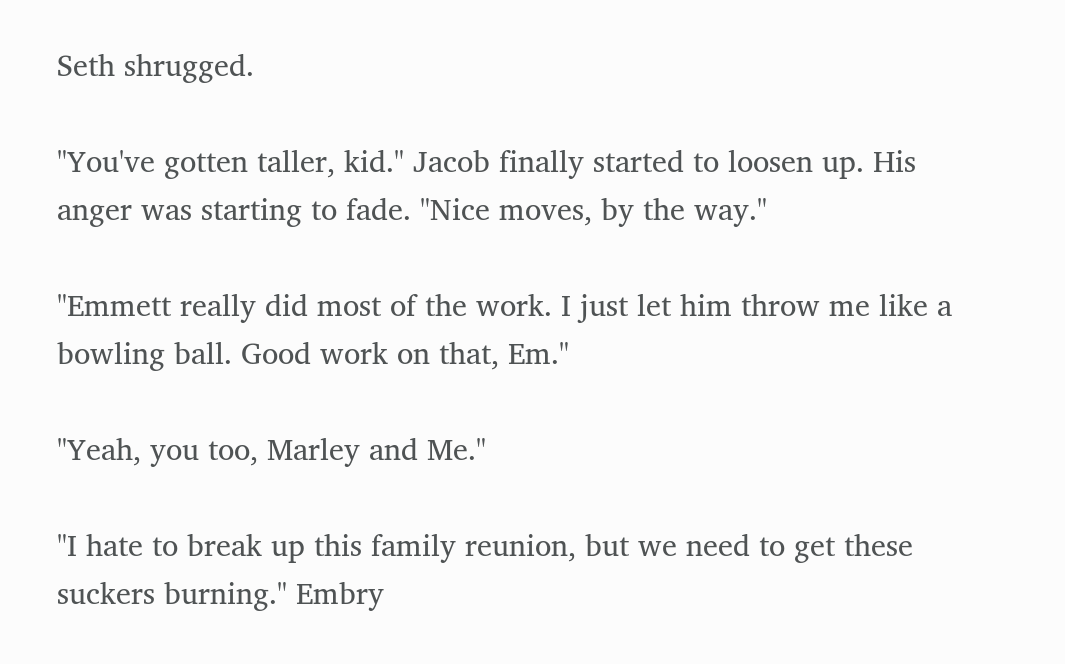Seth shrugged.

"You've gotten taller, kid." Jacob finally started to loosen up. His anger was starting to fade. "Nice moves, by the way."

"Emmett really did most of the work. I just let him throw me like a bowling ball. Good work on that, Em."

"Yeah, you too, Marley and Me."

"I hate to break up this family reunion, but we need to get these suckers burning." Embry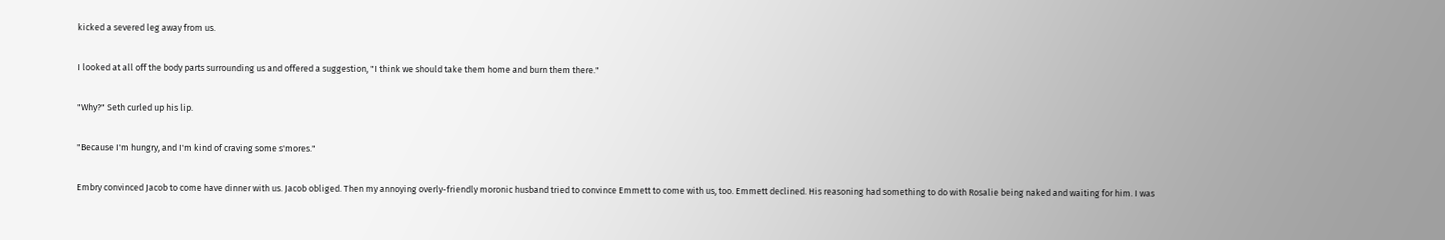kicked a severed leg away from us.

I looked at all off the body parts surrounding us and offered a suggestion, "I think we should take them home and burn them there."

"Why?" Seth curled up his lip.

"Because I'm hungry, and I'm kind of craving some s'mores."

Embry convinced Jacob to come have dinner with us. Jacob obliged. Then my annoying overly-friendly moronic husband tried to convince Emmett to come with us, too. Emmett declined. His reasoning had something to do with Rosalie being naked and waiting for him. I was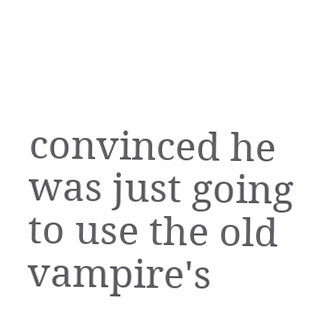convinced he was just going to use the old vampire's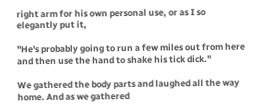right arm for his own personal use, or as I so elegantly put it,

"He's probably going to run a few miles out from here and then use the hand to shake his tick dick."

We gathered the body parts and laughed all the way home. And as we gathered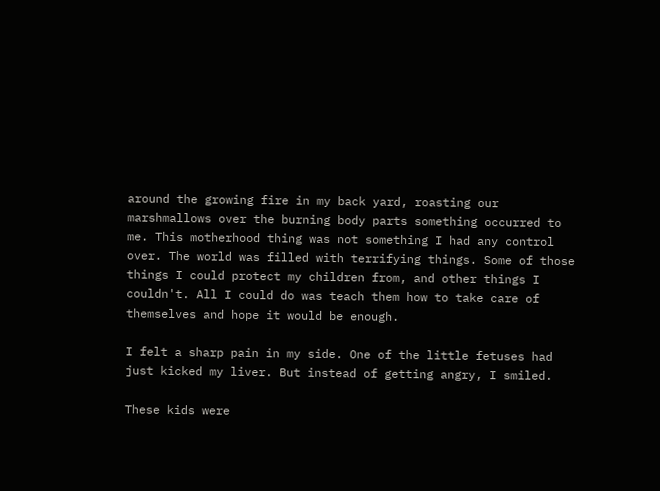around the growing fire in my back yard, roasting our marshmallows over the burning body parts something occurred to me. This motherhood thing was not something I had any control over. The world was filled with terrifying things. Some of those things I could protect my children from, and other things I couldn't. All I could do was teach them how to take care of themselves and hope it would be enough.

I felt a sharp pain in my side. One of the little fetuses had just kicked my liver. But instead of getting angry, I smiled.

These kids were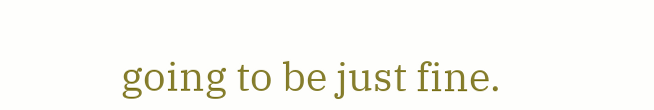going to be just fine.